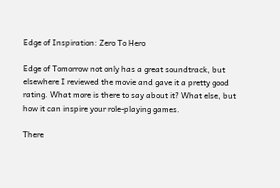Edge of Inspiration: Zero To Hero

Edge of Tomorrow not only has a great soundtrack, but elsewhere I reviewed the movie and gave it a pretty good rating. What more is there to say about it? What else, but how it can inspire your role-playing games.

There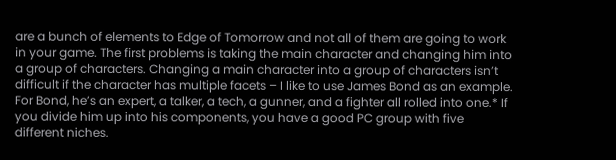are a bunch of elements to Edge of Tomorrow and not all of them are going to work in your game. The first problems is taking the main character and changing him into a group of characters. Changing a main character into a group of characters isn’t difficult if the character has multiple facets – I like to use James Bond as an example. For Bond, he’s an expert, a talker, a tech, a gunner, and a fighter all rolled into one.* If you divide him up into his components, you have a good PC group with five different niches.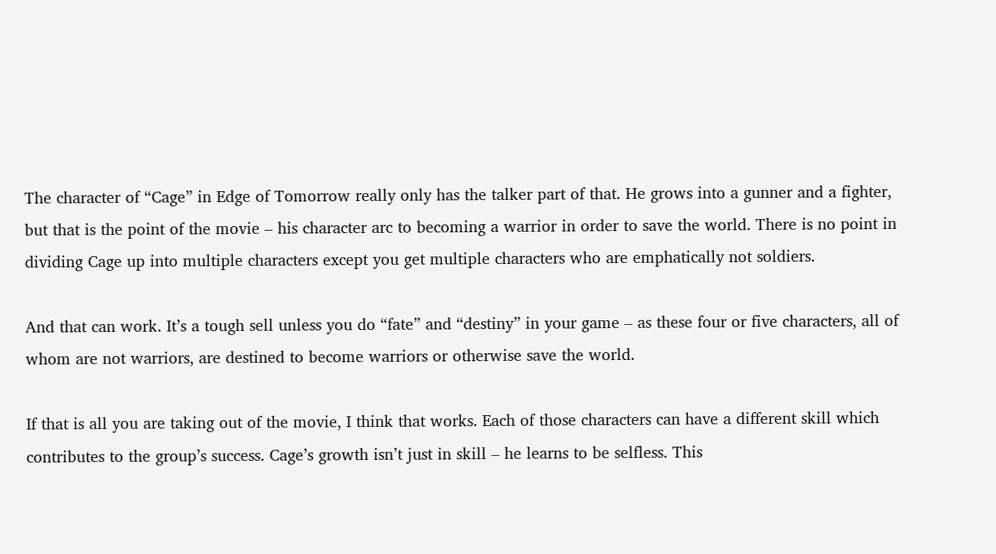The character of “Cage” in Edge of Tomorrow really only has the talker part of that. He grows into a gunner and a fighter, but that is the point of the movie – his character arc to becoming a warrior in order to save the world. There is no point in dividing Cage up into multiple characters except you get multiple characters who are emphatically not soldiers.

And that can work. It’s a tough sell unless you do “fate” and “destiny” in your game – as these four or five characters, all of whom are not warriors, are destined to become warriors or otherwise save the world.

If that is all you are taking out of the movie, I think that works. Each of those characters can have a different skill which contributes to the group’s success. Cage’s growth isn’t just in skill – he learns to be selfless. This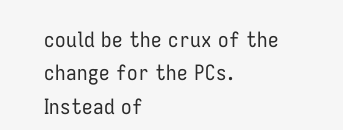could be the crux of the change for the PCs. Instead of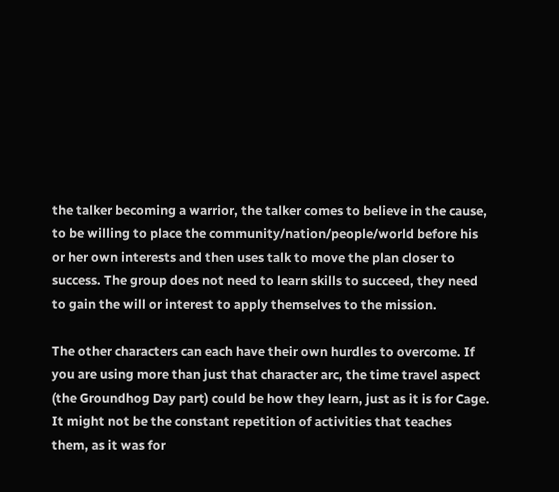the talker becoming a warrior, the talker comes to believe in the cause, to be willing to place the community/nation/people/world before his or her own interests and then uses talk to move the plan closer to success. The group does not need to learn skills to succeed, they need to gain the will or interest to apply themselves to the mission.

The other characters can each have their own hurdles to overcome. If you are using more than just that character arc, the time travel aspect (the Groundhog Day part) could be how they learn, just as it is for Cage. It might not be the constant repetition of activities that teaches them, as it was for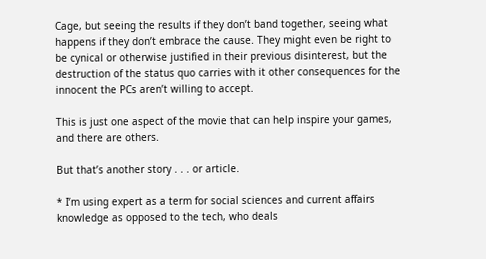Cage, but seeing the results if they don’t band together, seeing what happens if they don’t embrace the cause. They might even be right to be cynical or otherwise justified in their previous disinterest, but the destruction of the status quo carries with it other consequences for the innocent the PCs aren’t willing to accept.

This is just one aspect of the movie that can help inspire your games, and there are others.

But that’s another story . . . or article.

* I’m using expert as a term for social sciences and current affairs knowledge as opposed to the tech, who deals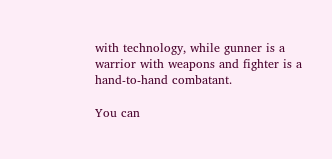with technology, while gunner is a warrior with weapons and fighter is a hand-to-hand combatant.

You can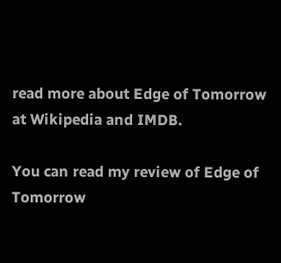read more about Edge of Tomorrow at Wikipedia and IMDB.

You can read my review of Edge of Tomorrow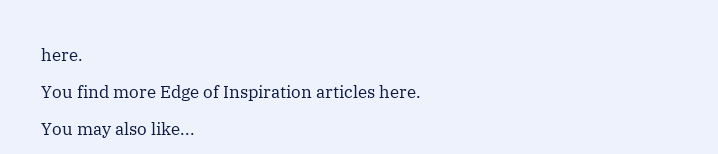here.

You find more Edge of Inspiration articles here.

You may also like...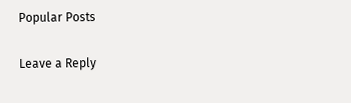Popular Posts

Leave a Reply